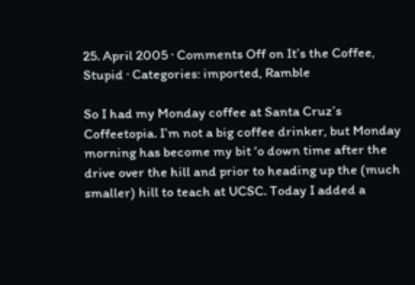25. April 2005 · Comments Off on It’s the Coffee, Stupid · Categories: imported, Ramble

So I had my Monday coffee at Santa Cruz’s Coffeetopia. I’m not a big coffee drinker, but Monday morning has become my bit ‘o down time after the drive over the hill and prior to heading up the (much smaller) hill to teach at UCSC. Today I added a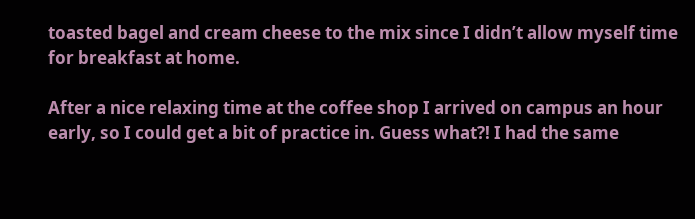toasted bagel and cream cheese to the mix since I didn’t allow myself time for breakfast at home.

After a nice relaxing time at the coffee shop I arrived on campus an hour early, so I could get a bit of practice in. Guess what?! I had the same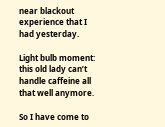near blackout experience that I had yesterday.

Light bulb moment: this old lady can’t handle caffeine all that well anymore.

So I have come to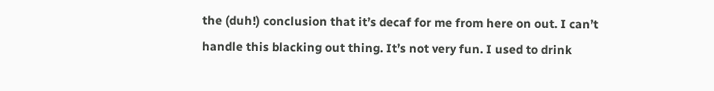the (duh!) conclusion that it’s decaf for me from here on out. I can’t handle this blacking out thing. It’s not very fun. I used to drink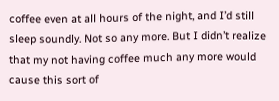coffee even at all hours of the night, and I’d still sleep soundly. Not so any more. But I didn’t realize that my not having coffee much any more would cause this sort of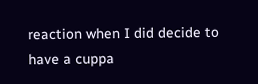reaction when I did decide to have a cuppa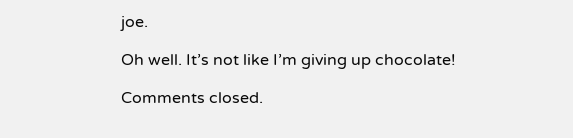joe.

Oh well. It’s not like I’m giving up chocolate!

Comments closed.